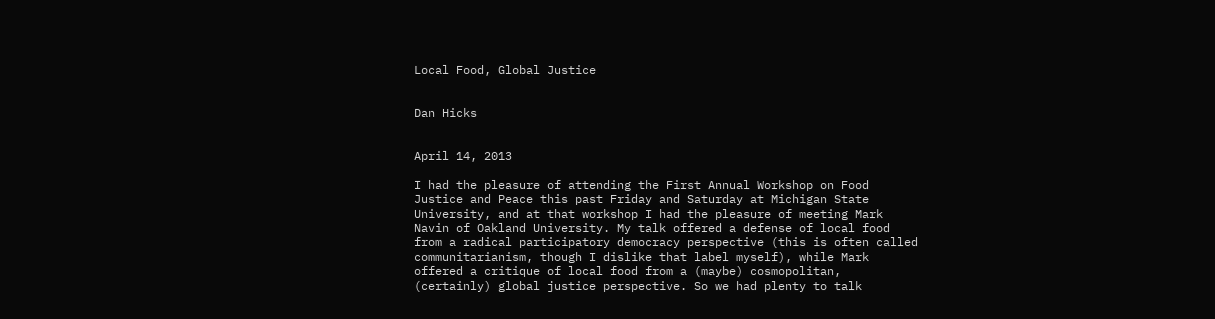Local Food, Global Justice


Dan Hicks


April 14, 2013

I had the pleasure of attending the First Annual Workshop on Food Justice and Peace this past Friday and Saturday at Michigan State University, and at that workshop I had the pleasure of meeting Mark Navin of Oakland University. My talk offered a defense of local food from a radical participatory democracy perspective (this is often called communitarianism, though I dislike that label myself), while Mark offered a critique of local food from a (maybe) cosmopolitan, (certainly) global justice perspective. So we had plenty to talk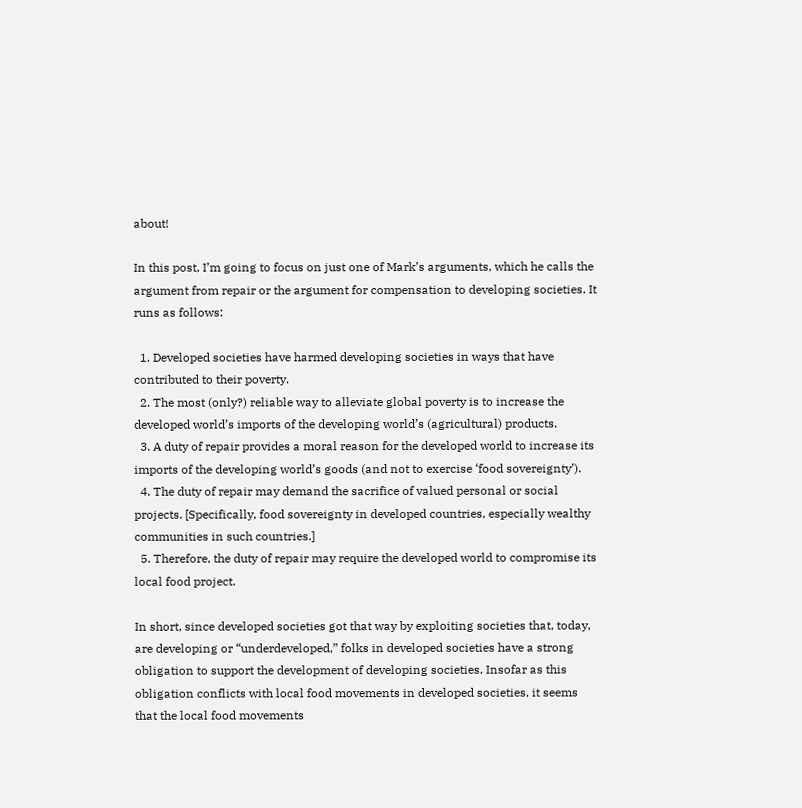about!

In this post, I’m going to focus on just one of Mark’s arguments, which he calls the argument from repair or the argument for compensation to developing societies. It runs as follows:

  1. Developed societies have harmed developing societies in ways that have contributed to their poverty.
  2. The most (only?) reliable way to alleviate global poverty is to increase the developed world’s imports of the developing world’s (agricultural) products.
  3. A duty of repair provides a moral reason for the developed world to increase its imports of the developing world’s goods (and not to exercise ‘food sovereignty’).
  4. The duty of repair may demand the sacrifice of valued personal or social projects. [Specifically, food sovereignty in developed countries, especially wealthy communities in such countries.]
  5. Therefore, the duty of repair may require the developed world to compromise its local food project.

In short, since developed societies got that way by exploiting societies that, today, are developing or “underdeveloped,” folks in developed societies have a strong obligation to support the development of developing societies. Insofar as this obligation conflicts with local food movements in developed societies, it seems that the local food movements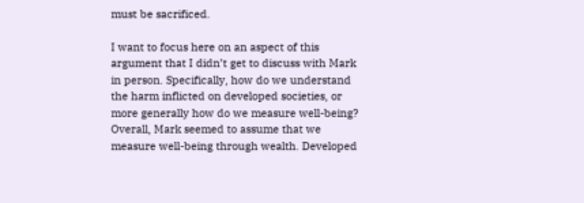must be sacrificed.

I want to focus here on an aspect of this argument that I didn’t get to discuss with Mark in person. Specifically, how do we understand the harm inflicted on developed societies, or more generally how do we measure well-being? Overall, Mark seemed to assume that we measure well-being through wealth. Developed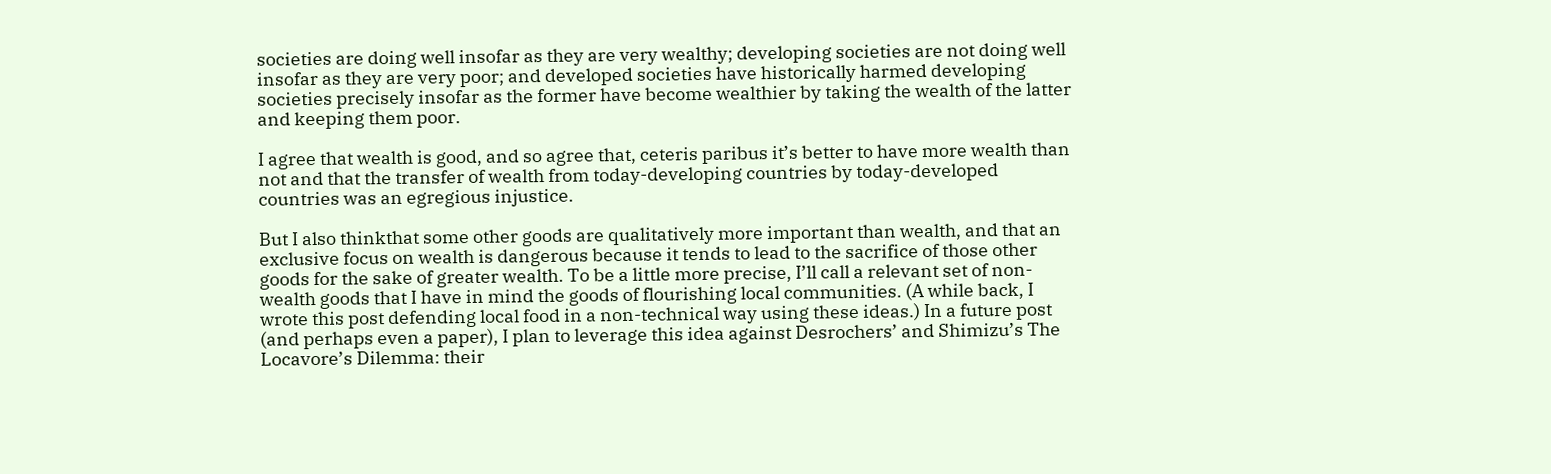societies are doing well insofar as they are very wealthy; developing societies are not doing well insofar as they are very poor; and developed societies have historically harmed developing societies precisely insofar as the former have become wealthier by taking the wealth of the latter and keeping them poor.

I agree that wealth is good, and so agree that, ceteris paribus it’s better to have more wealth than not and that the transfer of wealth from today-developing countries by today-developed countries was an egregious injustice.

But I also thinkthat some other goods are qualitatively more important than wealth, and that an exclusive focus on wealth is dangerous because it tends to lead to the sacrifice of those other goods for the sake of greater wealth. To be a little more precise, I’ll call a relevant set of non-wealth goods that I have in mind the goods of flourishing local communities. (A while back, I wrote this post defending local food in a non-technical way using these ideas.) In a future post (and perhaps even a paper), I plan to leverage this idea against Desrochers’ and Shimizu’s The Locavore’s Dilemma: their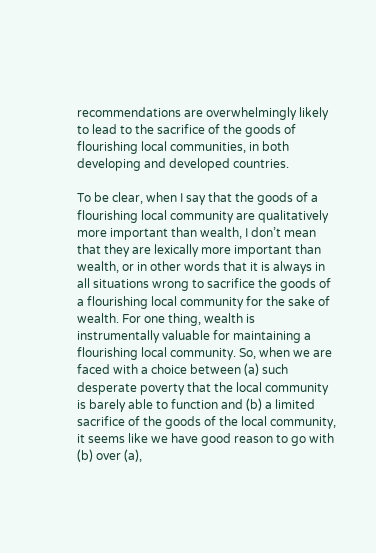recommendations are overwhelmingly likely to lead to the sacrifice of the goods of flourishing local communities, in both developing and developed countries.

To be clear, when I say that the goods of a flourishing local community are qualitatively more important than wealth, I don’t mean that they are lexically more important than wealth, or in other words that it is always in all situations wrong to sacrifice the goods of a flourishing local community for the sake of wealth. For one thing, wealth is instrumentally valuable for maintaining a flourishing local community. So, when we are faced with a choice between (a) such desperate poverty that the local community is barely able to function and (b) a limited sacrifice of the goods of the local community, it seems like we have good reason to go with (b) over (a),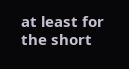at least for the short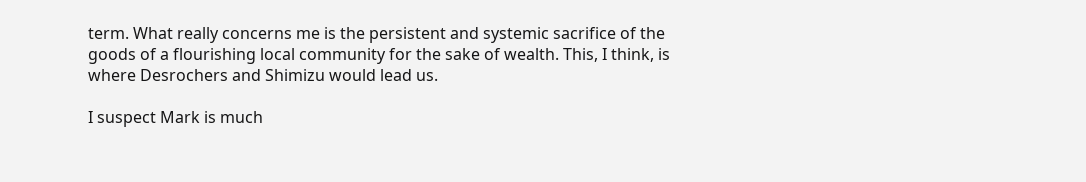term. What really concerns me is the persistent and systemic sacrifice of the goods of a flourishing local community for the sake of wealth. This, I think, is where Desrochers and Shimizu would lead us.

I suspect Mark is much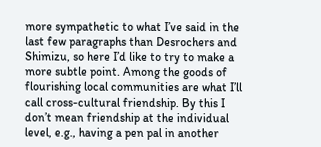more sympathetic to what I’ve said in the last few paragraphs than Desrochers and Shimizu, so here I’d like to try to make a more subtle point. Among the goods of flourishing local communities are what I’ll call cross-cultural friendship. By this I don’t mean friendship at the individual level, e.g., having a pen pal in another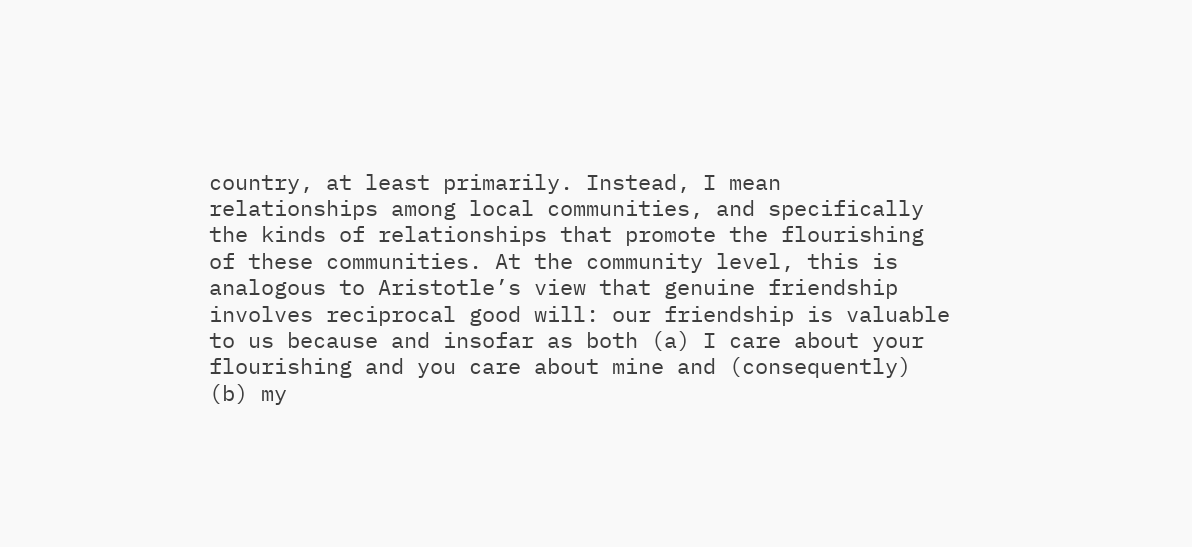country, at least primarily. Instead, I mean relationships among local communities, and specifically the kinds of relationships that promote the flourishing of these communities. At the community level, this is analogous to Aristotle’s view that genuine friendship involves reciprocal good will: our friendship is valuable to us because and insofar as both (a) I care about your flourishing and you care about mine and (consequently) (b) my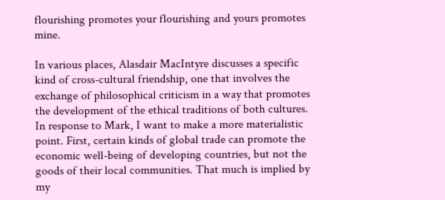flourishing promotes your flourishing and yours promotes mine.

In various places, Alasdair MacIntyre discusses a specific kind of cross-cultural friendship, one that involves the exchange of philosophical criticism in a way that promotes the development of the ethical traditions of both cultures. In response to Mark, I want to make a more materialistic point. First, certain kinds of global trade can promote the economic well-being of developing countries, but not the goods of their local communities. That much is implied by my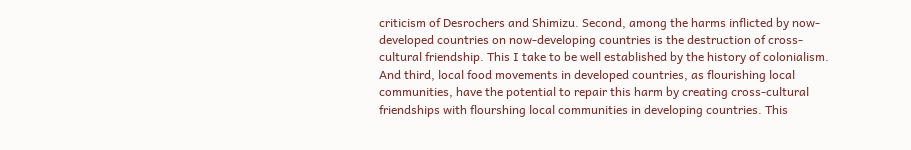criticism of Desrochers and Shimizu. Second, among the harms inflicted by now-developed countries on now-developing countries is the destruction of cross-cultural friendship. This I take to be well established by the history of colonialism. And third, local food movements in developed countries, as flourishing local communities, have the potential to repair this harm by creating cross-cultural friendships with flourshing local communities in developing countries. This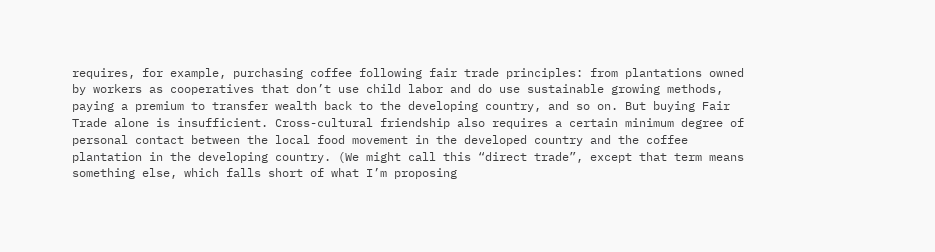requires, for example, purchasing coffee following fair trade principles: from plantations owned by workers as cooperatives that don’t use child labor and do use sustainable growing methods, paying a premium to transfer wealth back to the developing country, and so on. But buying Fair Trade alone is insufficient. Cross-cultural friendship also requires a certain minimum degree of personal contact between the local food movement in the developed country and the coffee plantation in the developing country. (We might call this “direct trade”, except that term means something else, which falls short of what I’m proposing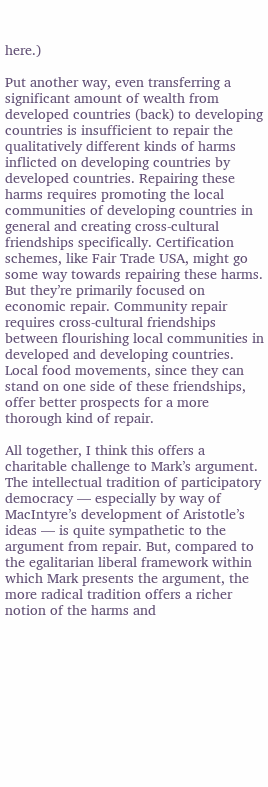here.)

Put another way, even transferring a significant amount of wealth from developed countries (back) to developing countries is insufficient to repair the qualitatively different kinds of harms inflicted on developing countries by developed countries. Repairing these harms requires promoting the local communities of developing countries in general and creating cross-cultural friendships specifically. Certification schemes, like Fair Trade USA, might go some way towards repairing these harms. But they’re primarily focused on economic repair. Community repair requires cross-cultural friendships between flourishing local communities in developed and developing countries. Local food movements, since they can stand on one side of these friendships, offer better prospects for a more thorough kind of repair.

All together, I think this offers a charitable challenge to Mark’s argument. The intellectual tradition of participatory democracy — especially by way of MacIntyre’s development of Aristotle’s ideas — is quite sympathetic to the argument from repair. But, compared to the egalitarian liberal framework within which Mark presents the argument, the more radical tradition offers a richer notion of the harms and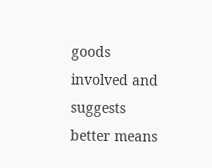goods involved and suggests better means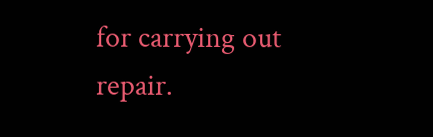for carrying out repair.